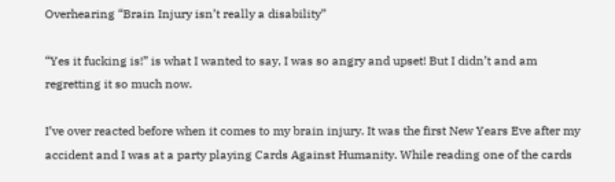Overhearing “Brain Injury isn’t really a disability”

“Yes it fucking is!” is what I wanted to say, I was so angry and upset! But I didn’t and am regretting it so much now.

I’ve over reacted before when it comes to my brain injury. It was the first New Years Eve after my accident and I was at a party playing Cards Against Humanity. While reading one of the cards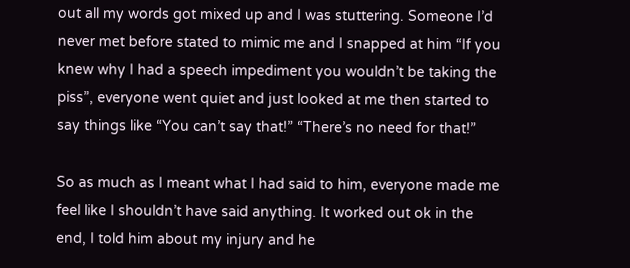out all my words got mixed up and I was stuttering. Someone I’d never met before stated to mimic me and I snapped at him “If you knew why I had a speech impediment you wouldn’t be taking the piss”, everyone went quiet and just looked at me then started to say things like “You can’t say that!” “There’s no need for that!”

So as much as I meant what I had said to him, everyone made me feel like I shouldn’t have said anything. It worked out ok in the end, I told him about my injury and he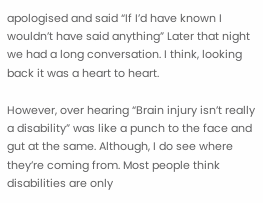apologised and said “If I’d have known I wouldn’t have said anything” Later that night we had a long conversation. I think, looking back it was a heart to heart.

However, over hearing “Brain injury isn’t really a disability” was like a punch to the face and gut at the same. Although, I do see where they’re coming from. Most people think disabilities are only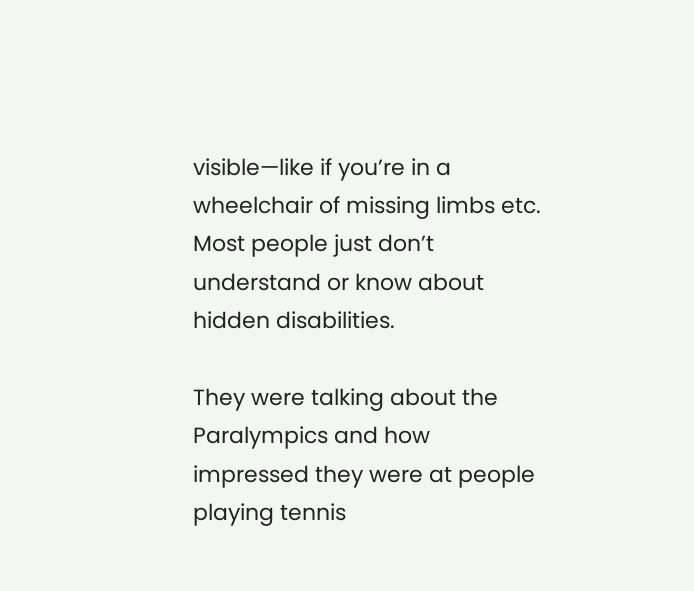visible—like if you’re in a wheelchair of missing limbs etc. Most people just don’t understand or know about hidden disabilities.

They were talking about the Paralympics and how impressed they were at people playing tennis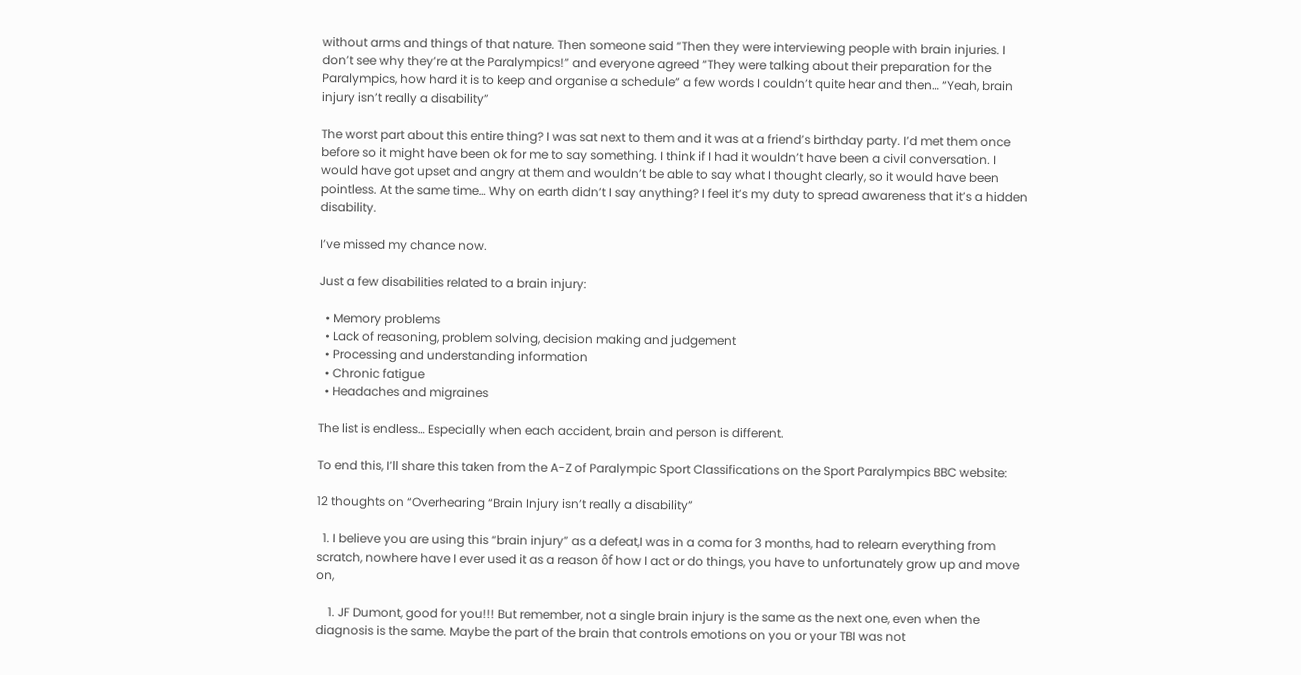without arms and things of that nature. Then someone said “Then they were interviewing people with brain injuries. I don’t see why they’re at the Paralympics!” and everyone agreed “They were talking about their preparation for the Paralympics, how hard it is to keep and organise a schedule” a few words I couldn’t quite hear and then… “Yeah, brain injury isn’t really a disability”

The worst part about this entire thing? I was sat next to them and it was at a friend’s birthday party. I’d met them once before so it might have been ok for me to say something. I think if I had it wouldn’t have been a civil conversation. I would have got upset and angry at them and wouldn’t be able to say what I thought clearly, so it would have been pointless. At the same time… Why on earth didn’t I say anything? I feel it’s my duty to spread awareness that it’s a hidden disability.

I’ve missed my chance now.

Just a few disabilities related to a brain injury:

  • Memory problems
  • Lack of reasoning, problem solving, decision making and judgement
  • Processing and understanding information
  • Chronic fatigue
  • Headaches and migraines

The list is endless… Especially when each accident, brain and person is different.

To end this, I’ll share this taken from the A-Z of Paralympic Sport Classifications on the Sport Paralympics BBC website:

12 thoughts on “Overhearing “Brain Injury isn’t really a disability”

  1. I believe you are using this “brain injury” as a defeat,I was in a coma for 3 months, had to relearn everything from scratch, nowhere have I ever used it as a reason ôf how I act or do things, you have to unfortunately grow up and move on,

    1. JF Dumont, good for you!!! But remember, not a single brain injury is the same as the next one, even when the diagnosis is the same. Maybe the part of the brain that controls emotions on you or your TBI was not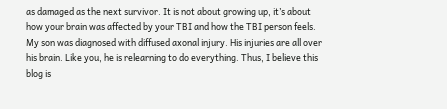as damaged as the next survivor. It is not about growing up, it’s about how your brain was affected by your TBI and how the TBI person feels. My son was diagnosed with diffused axonal injury. His injuries are all over his brain. Like you, he is relearning to do everything. Thus, I believe this blog is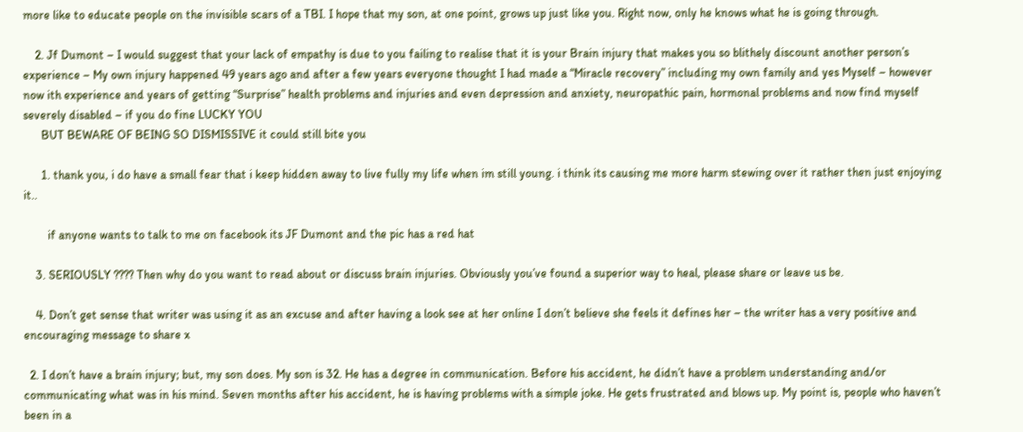more like to educate people on the invisible scars of a TBI. I hope that my son, at one point, grows up just like you. Right now, only he knows what he is going through.

    2. Jf Dumont – I would suggest that your lack of empathy is due to you failing to realise that it is your Brain injury that makes you so blithely discount another person’s experience – My own injury happened 49 years ago and after a few years everyone thought I had made a “Miracle recovery” including my own family and yes Myself – however now ith experience and years of getting “Surprise” health problems and injuries and even depression and anxiety, neuropathic pain, hormonal problems and now find myself severely disabled – if you do fine LUCKY YOU
      BUT BEWARE OF BEING SO DISMISSIVE it could still bite you

      1. thank you, i do have a small fear that i keep hidden away to live fully my life when im still young. i think its causing me more harm stewing over it rather then just enjoying it..

        if anyone wants to talk to me on facebook its JF Dumont and the pic has a red hat

    3. SERIOUSLY ???? Then why do you want to read about or discuss brain injuries. Obviously you’ve found a superior way to heal, please share or leave us be.

    4. Don’t get sense that writer was using it as an excuse and after having a look see at her online I don’t believe she feels it defines her – the writer has a very positive and encouraging message to share x

  2. I don’t have a brain injury; but, my son does. My son is 32. He has a degree in communication. Before his accident, he didn’t have a problem understanding and/or communicating what was in his mind. Seven months after his accident, he is having problems with a simple joke. He gets frustrated and blows up. My point is, people who haven’t been in a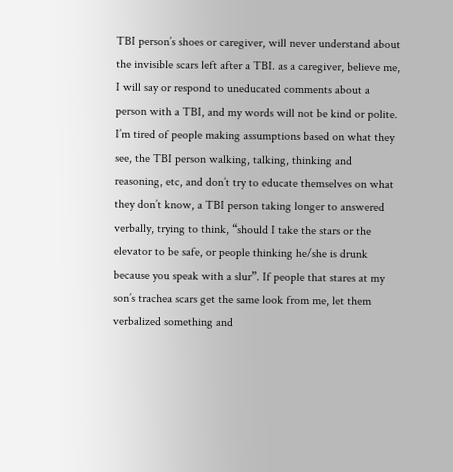TBI person’s shoes or caregiver, will never understand about the invisible scars left after a TBI. as a caregiver, believe me, I will say or respond to uneducated comments about a person with a TBI, and my words will not be kind or polite. I’m tired of people making assumptions based on what they see, the TBI person walking, talking, thinking and reasoning, etc, and don’t try to educate themselves on what they don’t know, a TBI person taking longer to answered verbally, trying to think, “should I take the stars or the elevator to be safe, or people thinking he/she is drunk because you speak with a slur”. If people that stares at my son’s trachea scars get the same look from me, let them verbalized something and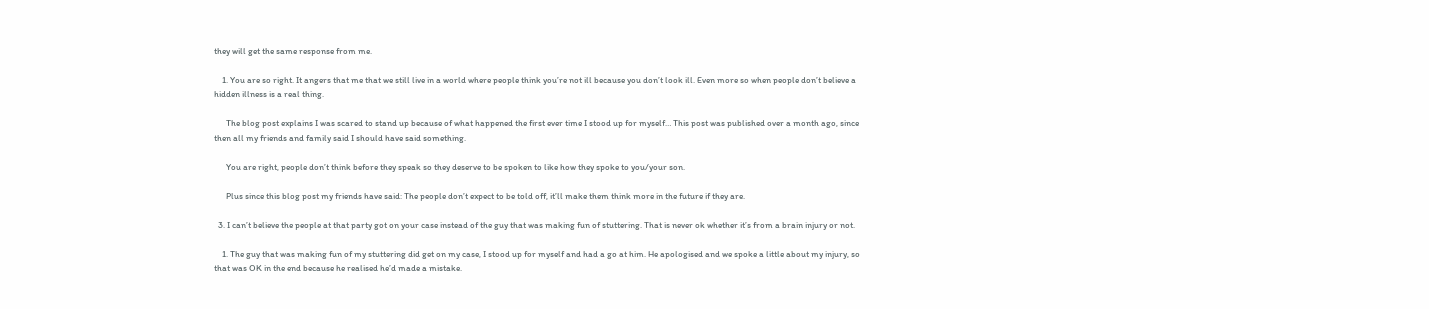they will get the same response from me.

    1. You are so right. It angers that me that we still live in a world where people think you’re not ill because you don’t look ill. Even more so when people don’t believe a hidden illness is a real thing.

      The blog post explains I was scared to stand up because of what happened the first ever time I stood up for myself… This post was published over a month ago, since then all my friends and family said I should have said something.

      You are right, people don’t think before they speak so they deserve to be spoken to like how they spoke to you/your son.

      Plus since this blog post my friends have said: The people don’t expect to be told off, it’ll make them think more in the future if they are.

  3. I can’t believe the people at that party got on your case instead of the guy that was making fun of stuttering. That is never ok whether it’s from a brain injury or not.

    1. The guy that was making fun of my stuttering did get on my case, I stood up for myself and had a go at him. He apologised and we spoke a little about my injury, so that was OK in the end because he realised he’d made a mistake.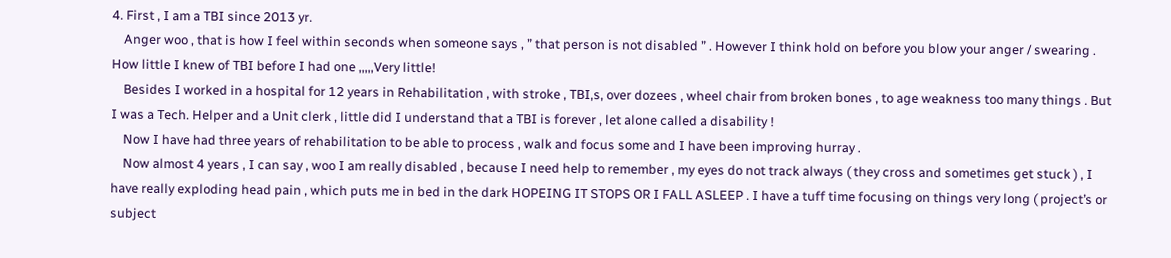4. First , I am a TBI since 2013 yr.
    Anger woo , that is how I feel within seconds when someone says , ” that person is not disabled ” . However I think hold on before you blow your anger / swearing . How little I knew of TBI before I had one ,,,,,Very little!
    Besides I worked in a hospital for 12 years in Rehabilitation , with stroke , TBI,s, over dozees , wheel chair from broken bones , to age weakness too many things . But I was a Tech. Helper and a Unit clerk , little did I understand that a TBI is forever , let alone called a disability !
    Now I have had three years of rehabilitation to be able to process , walk and focus some and I have been improving hurray .
    Now almost 4 years , I can say , woo I am really disabled , because I need help to remember , my eyes do not track always ( they cross and sometimes get stuck ) , I have really exploding head pain , which puts me in bed in the dark HOPEING IT STOPS OR I FALL ASLEEP . I have a tuff time focusing on things very long ( project’s or subject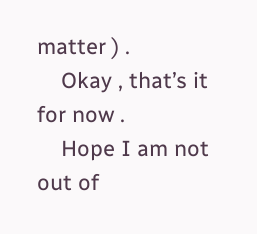matter ) .
    Okay , that’s it for now .
    Hope I am not out of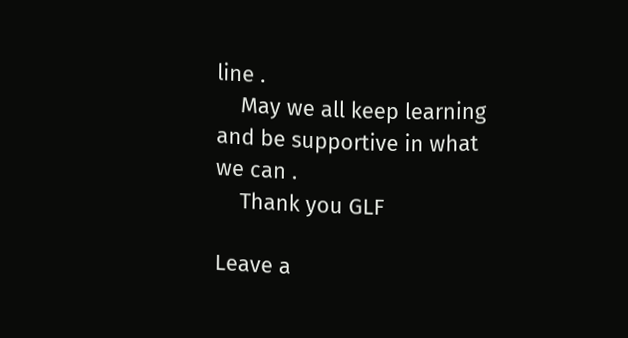line .
    May we all keep learning and be supportive in what we can .
    Thank you GLF

Leave a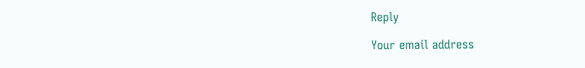Reply

Your email address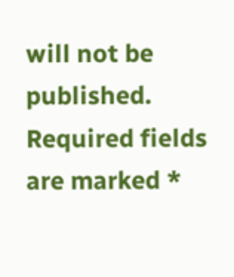will not be published. Required fields are marked *